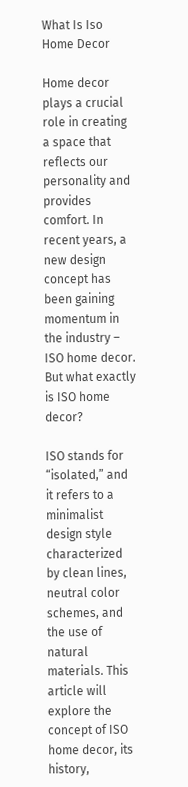What Is Iso Home Decor

Home decor plays a crucial role in creating a space that reflects our personality and provides comfort. In recent years, a new design concept has been gaining momentum in the industry – ISO home decor. But what exactly is ISO home decor?

ISO stands for “isolated,” and it refers to a minimalist design style characterized by clean lines, neutral color schemes, and the use of natural materials. This article will explore the concept of ISO home decor, its history,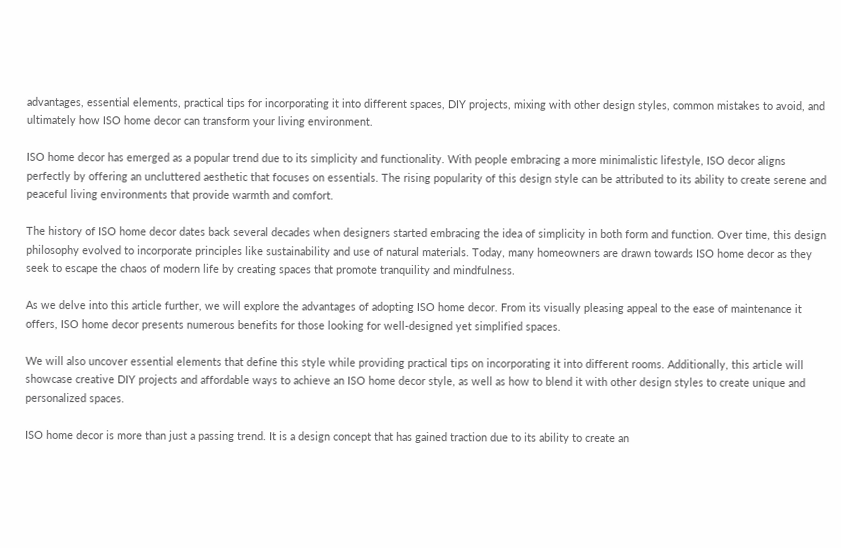advantages, essential elements, practical tips for incorporating it into different spaces, DIY projects, mixing with other design styles, common mistakes to avoid, and ultimately how ISO home decor can transform your living environment.

ISO home decor has emerged as a popular trend due to its simplicity and functionality. With people embracing a more minimalistic lifestyle, ISO decor aligns perfectly by offering an uncluttered aesthetic that focuses on essentials. The rising popularity of this design style can be attributed to its ability to create serene and peaceful living environments that provide warmth and comfort.

The history of ISO home decor dates back several decades when designers started embracing the idea of simplicity in both form and function. Over time, this design philosophy evolved to incorporate principles like sustainability and use of natural materials. Today, many homeowners are drawn towards ISO home decor as they seek to escape the chaos of modern life by creating spaces that promote tranquility and mindfulness.

As we delve into this article further, we will explore the advantages of adopting ISO home decor. From its visually pleasing appeal to the ease of maintenance it offers, ISO home decor presents numerous benefits for those looking for well-designed yet simplified spaces.

We will also uncover essential elements that define this style while providing practical tips on incorporating it into different rooms. Additionally, this article will showcase creative DIY projects and affordable ways to achieve an ISO home decor style, as well as how to blend it with other design styles to create unique and personalized spaces.

ISO home decor is more than just a passing trend. It is a design concept that has gained traction due to its ability to create an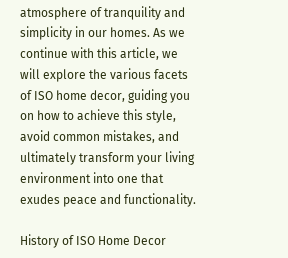atmosphere of tranquility and simplicity in our homes. As we continue with this article, we will explore the various facets of ISO home decor, guiding you on how to achieve this style, avoid common mistakes, and ultimately transform your living environment into one that exudes peace and functionality.

History of ISO Home Decor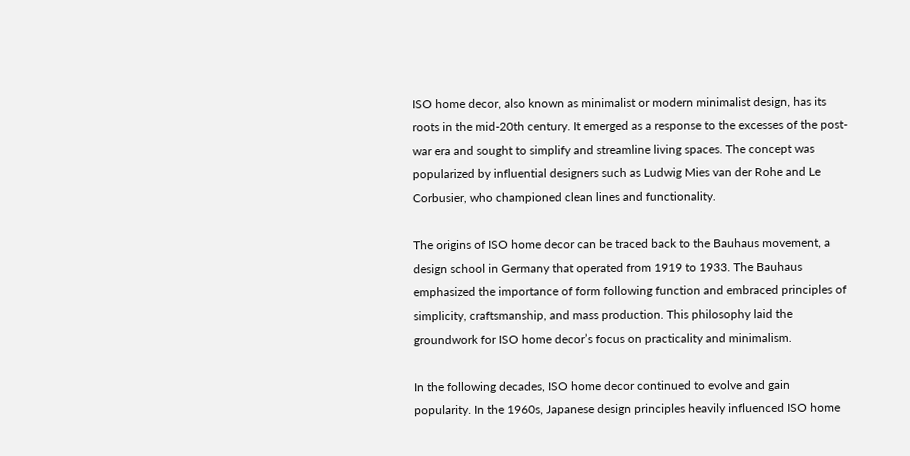ISO home decor, also known as minimalist or modern minimalist design, has its roots in the mid-20th century. It emerged as a response to the excesses of the post-war era and sought to simplify and streamline living spaces. The concept was popularized by influential designers such as Ludwig Mies van der Rohe and Le Corbusier, who championed clean lines and functionality.

The origins of ISO home decor can be traced back to the Bauhaus movement, a design school in Germany that operated from 1919 to 1933. The Bauhaus emphasized the importance of form following function and embraced principles of simplicity, craftsmanship, and mass production. This philosophy laid the groundwork for ISO home decor’s focus on practicality and minimalism.

In the following decades, ISO home decor continued to evolve and gain popularity. In the 1960s, Japanese design principles heavily influenced ISO home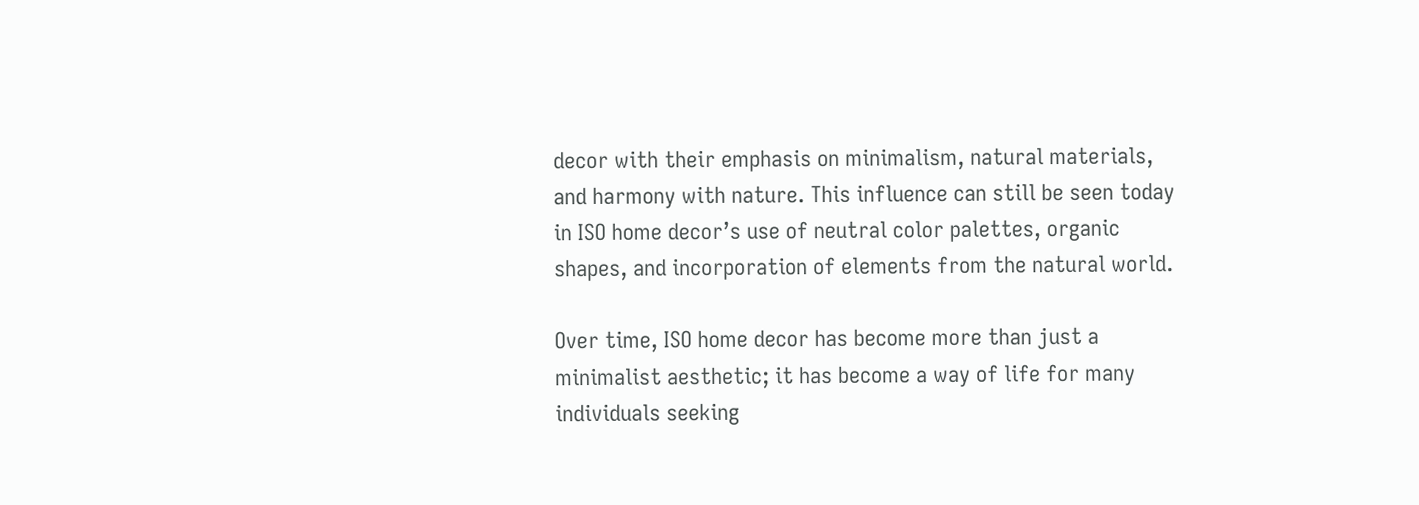decor with their emphasis on minimalism, natural materials, and harmony with nature. This influence can still be seen today in ISO home decor’s use of neutral color palettes, organic shapes, and incorporation of elements from the natural world.

Over time, ISO home decor has become more than just a minimalist aesthetic; it has become a way of life for many individuals seeking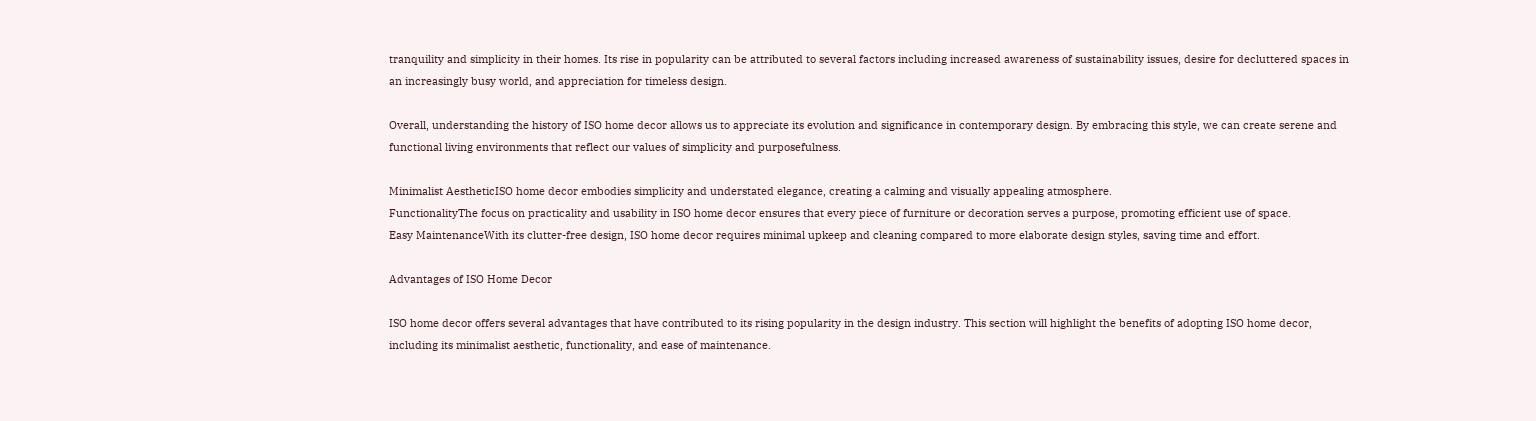tranquility and simplicity in their homes. Its rise in popularity can be attributed to several factors including increased awareness of sustainability issues, desire for decluttered spaces in an increasingly busy world, and appreciation for timeless design.

Overall, understanding the history of ISO home decor allows us to appreciate its evolution and significance in contemporary design. By embracing this style, we can create serene and functional living environments that reflect our values of simplicity and purposefulness.

Minimalist AestheticISO home decor embodies simplicity and understated elegance, creating a calming and visually appealing atmosphere.
FunctionalityThe focus on practicality and usability in ISO home decor ensures that every piece of furniture or decoration serves a purpose, promoting efficient use of space.
Easy MaintenanceWith its clutter-free design, ISO home decor requires minimal upkeep and cleaning compared to more elaborate design styles, saving time and effort.

Advantages of ISO Home Decor

ISO home decor offers several advantages that have contributed to its rising popularity in the design industry. This section will highlight the benefits of adopting ISO home decor, including its minimalist aesthetic, functionality, and ease of maintenance.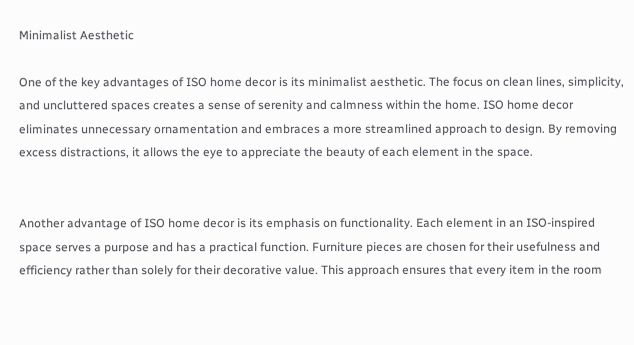Minimalist Aesthetic

One of the key advantages of ISO home decor is its minimalist aesthetic. The focus on clean lines, simplicity, and uncluttered spaces creates a sense of serenity and calmness within the home. ISO home decor eliminates unnecessary ornamentation and embraces a more streamlined approach to design. By removing excess distractions, it allows the eye to appreciate the beauty of each element in the space.


Another advantage of ISO home decor is its emphasis on functionality. Each element in an ISO-inspired space serves a purpose and has a practical function. Furniture pieces are chosen for their usefulness and efficiency rather than solely for their decorative value. This approach ensures that every item in the room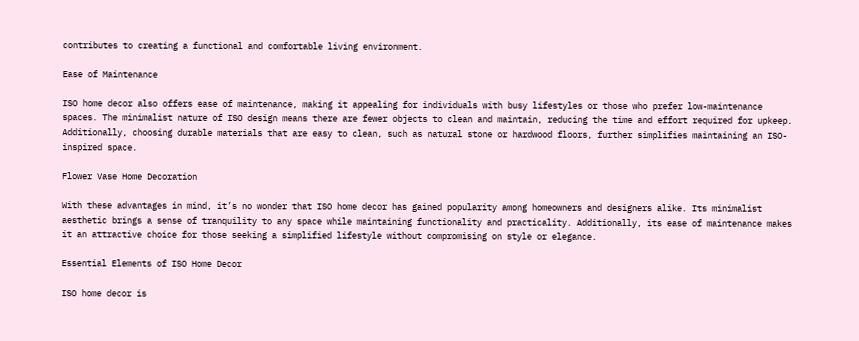contributes to creating a functional and comfortable living environment.

Ease of Maintenance

ISO home decor also offers ease of maintenance, making it appealing for individuals with busy lifestyles or those who prefer low-maintenance spaces. The minimalist nature of ISO design means there are fewer objects to clean and maintain, reducing the time and effort required for upkeep. Additionally, choosing durable materials that are easy to clean, such as natural stone or hardwood floors, further simplifies maintaining an ISO-inspired space.

Flower Vase Home Decoration

With these advantages in mind, it’s no wonder that ISO home decor has gained popularity among homeowners and designers alike. Its minimalist aesthetic brings a sense of tranquility to any space while maintaining functionality and practicality. Additionally, its ease of maintenance makes it an attractive choice for those seeking a simplified lifestyle without compromising on style or elegance.

Essential Elements of ISO Home Decor

ISO home decor is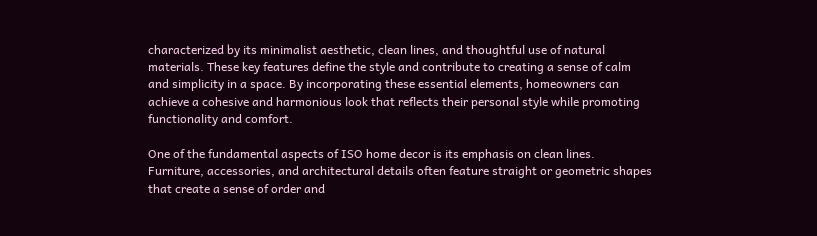characterized by its minimalist aesthetic, clean lines, and thoughtful use of natural materials. These key features define the style and contribute to creating a sense of calm and simplicity in a space. By incorporating these essential elements, homeowners can achieve a cohesive and harmonious look that reflects their personal style while promoting functionality and comfort.

One of the fundamental aspects of ISO home decor is its emphasis on clean lines. Furniture, accessories, and architectural details often feature straight or geometric shapes that create a sense of order and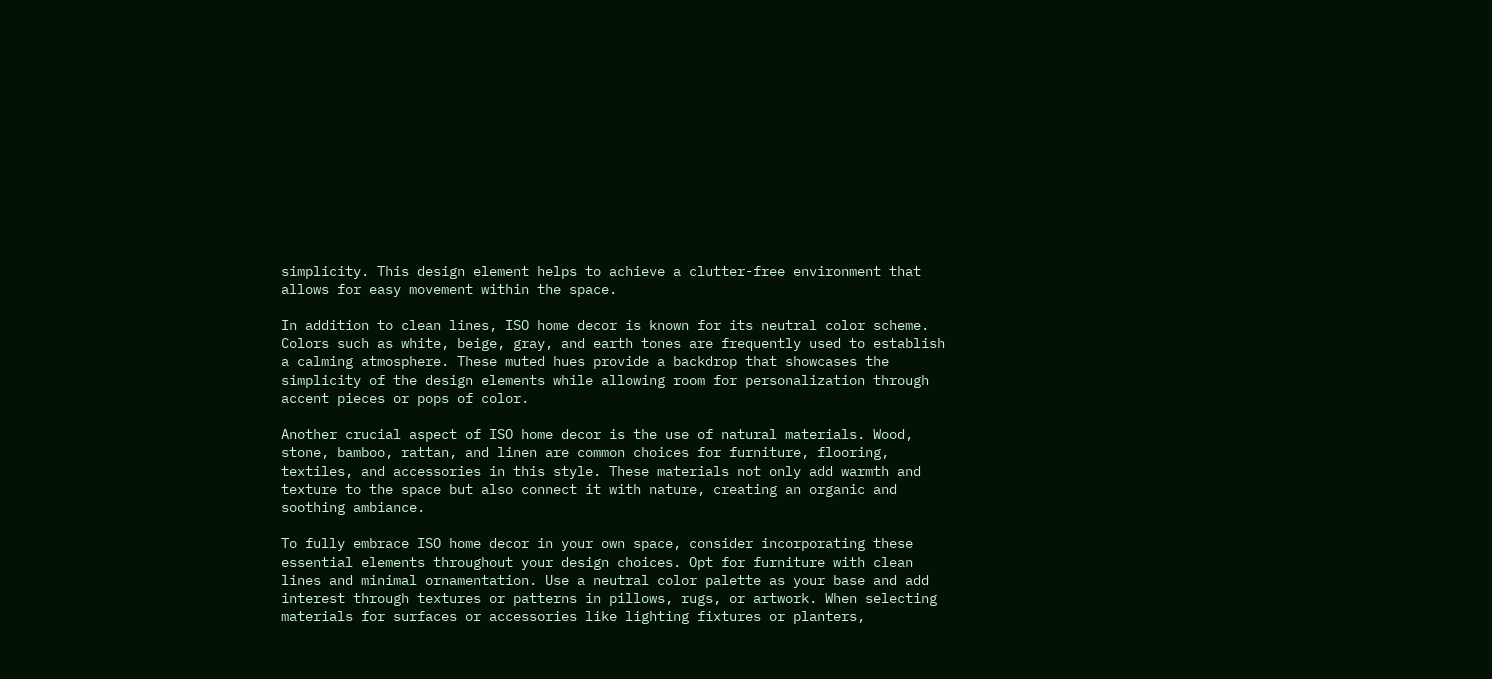simplicity. This design element helps to achieve a clutter-free environment that allows for easy movement within the space.

In addition to clean lines, ISO home decor is known for its neutral color scheme. Colors such as white, beige, gray, and earth tones are frequently used to establish a calming atmosphere. These muted hues provide a backdrop that showcases the simplicity of the design elements while allowing room for personalization through accent pieces or pops of color.

Another crucial aspect of ISO home decor is the use of natural materials. Wood, stone, bamboo, rattan, and linen are common choices for furniture, flooring, textiles, and accessories in this style. These materials not only add warmth and texture to the space but also connect it with nature, creating an organic and soothing ambiance.

To fully embrace ISO home decor in your own space, consider incorporating these essential elements throughout your design choices. Opt for furniture with clean lines and minimal ornamentation. Use a neutral color palette as your base and add interest through textures or patterns in pillows, rugs, or artwork. When selecting materials for surfaces or accessories like lighting fixtures or planters,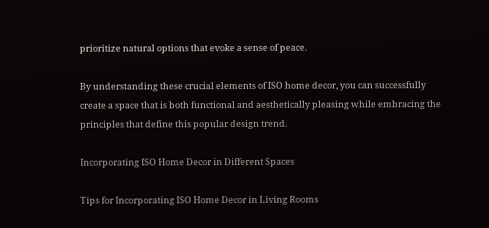prioritize natural options that evoke a sense of peace.

By understanding these crucial elements of ISO home decor, you can successfully create a space that is both functional and aesthetically pleasing while embracing the principles that define this popular design trend.

Incorporating ISO Home Decor in Different Spaces

Tips for Incorporating ISO Home Decor in Living Rooms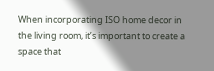When incorporating ISO home decor in the living room, it’s important to create a space that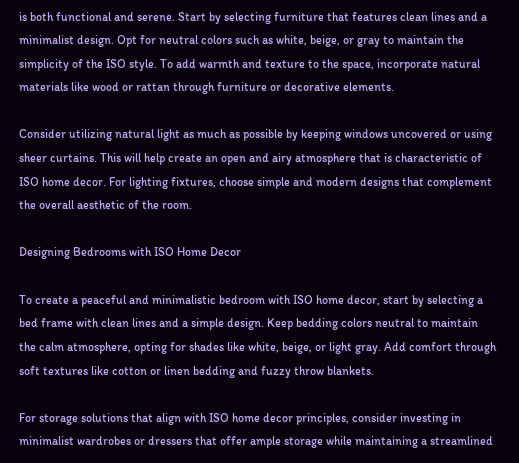is both functional and serene. Start by selecting furniture that features clean lines and a minimalist design. Opt for neutral colors such as white, beige, or gray to maintain the simplicity of the ISO style. To add warmth and texture to the space, incorporate natural materials like wood or rattan through furniture or decorative elements.

Consider utilizing natural light as much as possible by keeping windows uncovered or using sheer curtains. This will help create an open and airy atmosphere that is characteristic of ISO home decor. For lighting fixtures, choose simple and modern designs that complement the overall aesthetic of the room.

Designing Bedrooms with ISO Home Decor

To create a peaceful and minimalistic bedroom with ISO home decor, start by selecting a bed frame with clean lines and a simple design. Keep bedding colors neutral to maintain the calm atmosphere, opting for shades like white, beige, or light gray. Add comfort through soft textures like cotton or linen bedding and fuzzy throw blankets.

For storage solutions that align with ISO home decor principles, consider investing in minimalist wardrobes or dressers that offer ample storage while maintaining a streamlined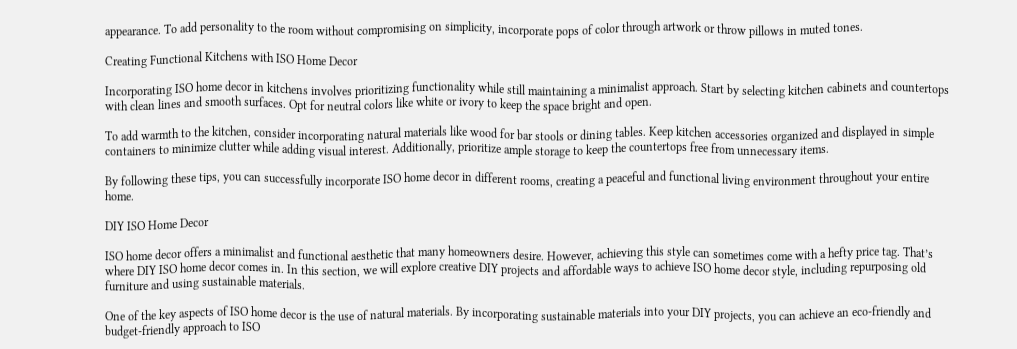appearance. To add personality to the room without compromising on simplicity, incorporate pops of color through artwork or throw pillows in muted tones.

Creating Functional Kitchens with ISO Home Decor

Incorporating ISO home decor in kitchens involves prioritizing functionality while still maintaining a minimalist approach. Start by selecting kitchen cabinets and countertops with clean lines and smooth surfaces. Opt for neutral colors like white or ivory to keep the space bright and open.

To add warmth to the kitchen, consider incorporating natural materials like wood for bar stools or dining tables. Keep kitchen accessories organized and displayed in simple containers to minimize clutter while adding visual interest. Additionally, prioritize ample storage to keep the countertops free from unnecessary items.

By following these tips, you can successfully incorporate ISO home decor in different rooms, creating a peaceful and functional living environment throughout your entire home.

DIY ISO Home Decor

ISO home decor offers a minimalist and functional aesthetic that many homeowners desire. However, achieving this style can sometimes come with a hefty price tag. That’s where DIY ISO home decor comes in. In this section, we will explore creative DIY projects and affordable ways to achieve ISO home decor style, including repurposing old furniture and using sustainable materials.

One of the key aspects of ISO home decor is the use of natural materials. By incorporating sustainable materials into your DIY projects, you can achieve an eco-friendly and budget-friendly approach to ISO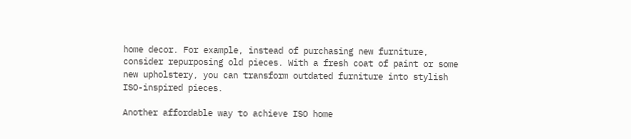home decor. For example, instead of purchasing new furniture, consider repurposing old pieces. With a fresh coat of paint or some new upholstery, you can transform outdated furniture into stylish ISO-inspired pieces.

Another affordable way to achieve ISO home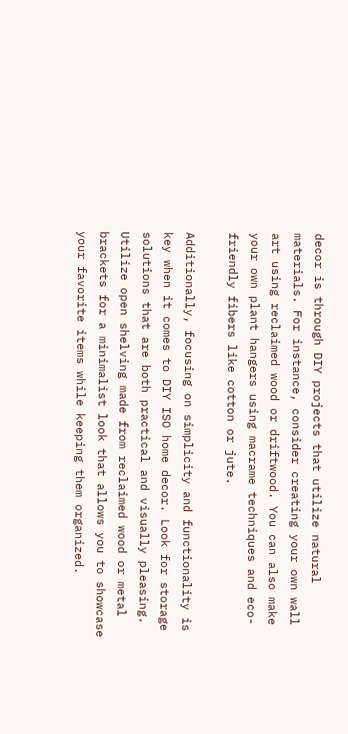decor is through DIY projects that utilize natural materials. For instance, consider creating your own wall art using reclaimed wood or driftwood. You can also make your own plant hangers using macrame techniques and eco-friendly fibers like cotton or jute.

Additionally, focusing on simplicity and functionality is key when it comes to DIY ISO home decor. Look for storage solutions that are both practical and visually pleasing. Utilize open shelving made from reclaimed wood or metal brackets for a minimalist look that allows you to showcase your favorite items while keeping them organized.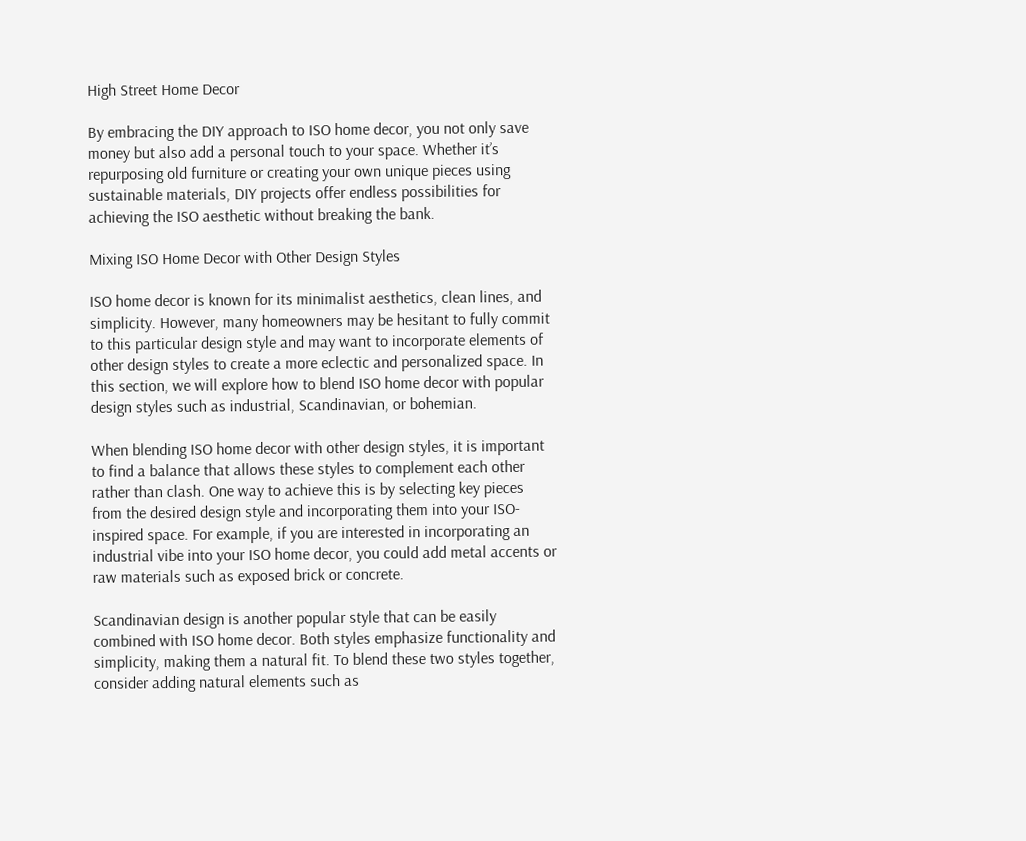High Street Home Decor

By embracing the DIY approach to ISO home decor, you not only save money but also add a personal touch to your space. Whether it’s repurposing old furniture or creating your own unique pieces using sustainable materials, DIY projects offer endless possibilities for achieving the ISO aesthetic without breaking the bank.

Mixing ISO Home Decor with Other Design Styles

ISO home decor is known for its minimalist aesthetics, clean lines, and simplicity. However, many homeowners may be hesitant to fully commit to this particular design style and may want to incorporate elements of other design styles to create a more eclectic and personalized space. In this section, we will explore how to blend ISO home decor with popular design styles such as industrial, Scandinavian, or bohemian.

When blending ISO home decor with other design styles, it is important to find a balance that allows these styles to complement each other rather than clash. One way to achieve this is by selecting key pieces from the desired design style and incorporating them into your ISO-inspired space. For example, if you are interested in incorporating an industrial vibe into your ISO home decor, you could add metal accents or raw materials such as exposed brick or concrete.

Scandinavian design is another popular style that can be easily combined with ISO home decor. Both styles emphasize functionality and simplicity, making them a natural fit. To blend these two styles together, consider adding natural elements such as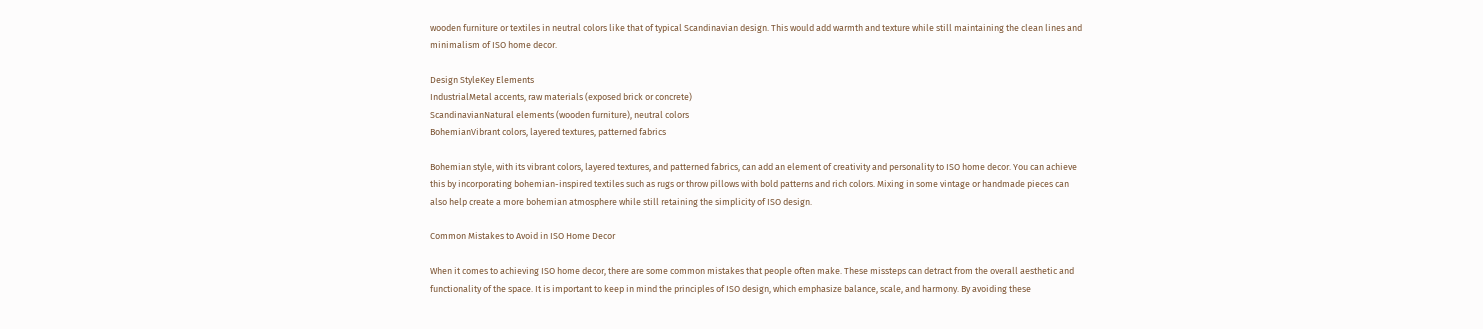wooden furniture or textiles in neutral colors like that of typical Scandinavian design. This would add warmth and texture while still maintaining the clean lines and minimalism of ISO home decor.

Design StyleKey Elements
IndustrialMetal accents, raw materials (exposed brick or concrete)
ScandinavianNatural elements (wooden furniture), neutral colors
BohemianVibrant colors, layered textures, patterned fabrics

Bohemian style, with its vibrant colors, layered textures, and patterned fabrics, can add an element of creativity and personality to ISO home decor. You can achieve this by incorporating bohemian-inspired textiles such as rugs or throw pillows with bold patterns and rich colors. Mixing in some vintage or handmade pieces can also help create a more bohemian atmosphere while still retaining the simplicity of ISO design.

Common Mistakes to Avoid in ISO Home Decor

When it comes to achieving ISO home decor, there are some common mistakes that people often make. These missteps can detract from the overall aesthetic and functionality of the space. It is important to keep in mind the principles of ISO design, which emphasize balance, scale, and harmony. By avoiding these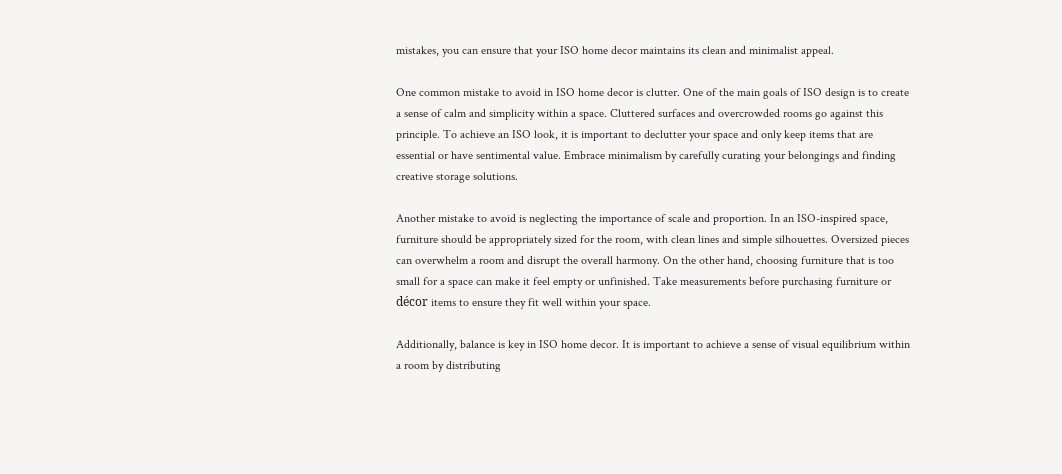mistakes, you can ensure that your ISO home decor maintains its clean and minimalist appeal.

One common mistake to avoid in ISO home decor is clutter. One of the main goals of ISO design is to create a sense of calm and simplicity within a space. Cluttered surfaces and overcrowded rooms go against this principle. To achieve an ISO look, it is important to declutter your space and only keep items that are essential or have sentimental value. Embrace minimalism by carefully curating your belongings and finding creative storage solutions.

Another mistake to avoid is neglecting the importance of scale and proportion. In an ISO-inspired space, furniture should be appropriately sized for the room, with clean lines and simple silhouettes. Oversized pieces can overwhelm a room and disrupt the overall harmony. On the other hand, choosing furniture that is too small for a space can make it feel empty or unfinished. Take measurements before purchasing furniture or décor items to ensure they fit well within your space.

Additionally, balance is key in ISO home decor. It is important to achieve a sense of visual equilibrium within a room by distributing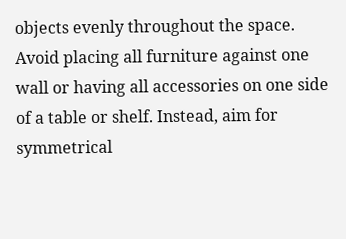objects evenly throughout the space. Avoid placing all furniture against one wall or having all accessories on one side of a table or shelf. Instead, aim for symmetrical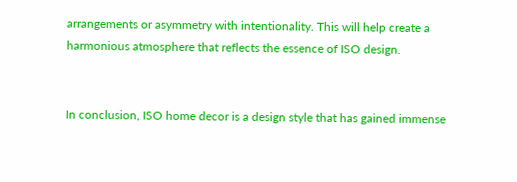arrangements or asymmetry with intentionality. This will help create a harmonious atmosphere that reflects the essence of ISO design.


In conclusion, ISO home decor is a design style that has gained immense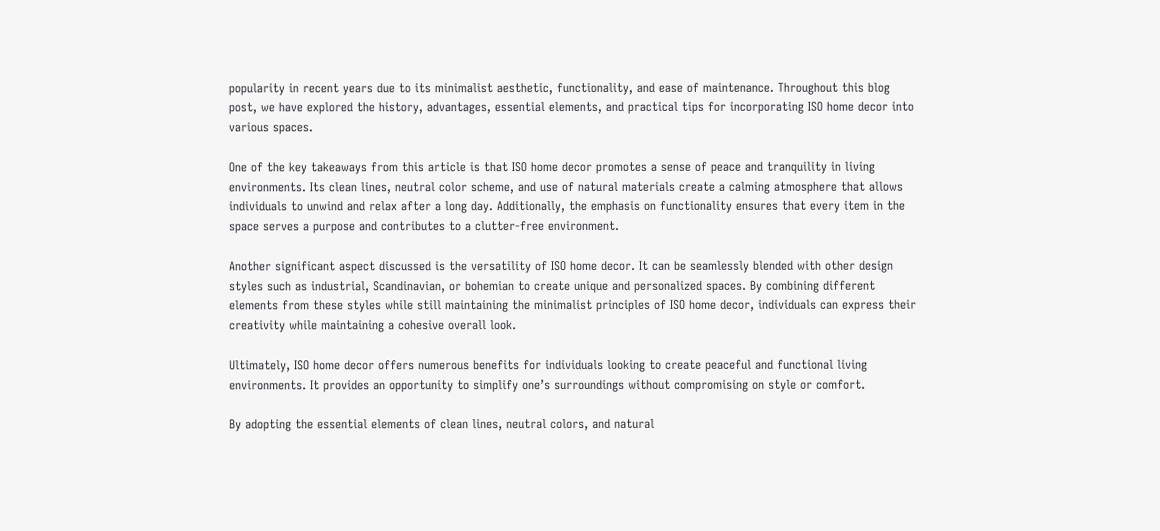popularity in recent years due to its minimalist aesthetic, functionality, and ease of maintenance. Throughout this blog post, we have explored the history, advantages, essential elements, and practical tips for incorporating ISO home decor into various spaces.

One of the key takeaways from this article is that ISO home decor promotes a sense of peace and tranquility in living environments. Its clean lines, neutral color scheme, and use of natural materials create a calming atmosphere that allows individuals to unwind and relax after a long day. Additionally, the emphasis on functionality ensures that every item in the space serves a purpose and contributes to a clutter-free environment.

Another significant aspect discussed is the versatility of ISO home decor. It can be seamlessly blended with other design styles such as industrial, Scandinavian, or bohemian to create unique and personalized spaces. By combining different elements from these styles while still maintaining the minimalist principles of ISO home decor, individuals can express their creativity while maintaining a cohesive overall look.

Ultimately, ISO home decor offers numerous benefits for individuals looking to create peaceful and functional living environments. It provides an opportunity to simplify one’s surroundings without compromising on style or comfort.

By adopting the essential elements of clean lines, neutral colors, and natural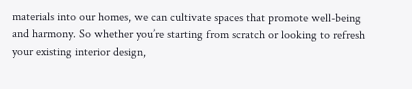materials into our homes, we can cultivate spaces that promote well-being and harmony. So whether you’re starting from scratch or looking to refresh your existing interior design,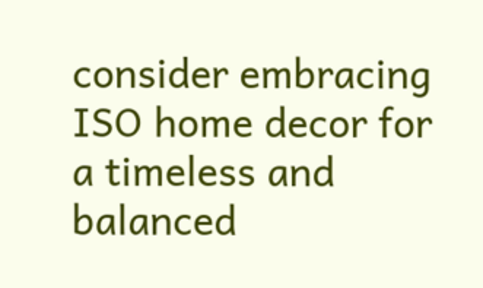consider embracing ISO home decor for a timeless and balanced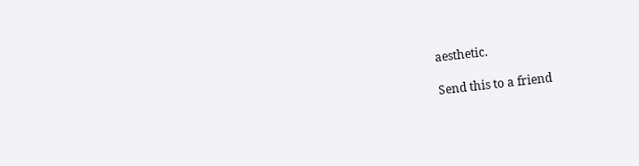aesthetic.

Send this to a friend